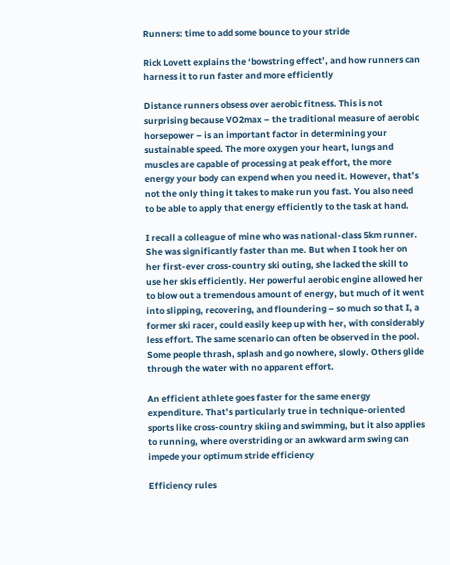Runners: time to add some bounce to your stride

Rick Lovett explains the ‘bowstring effect’, and how runners can harness it to run faster and more efficiently

Distance runners obsess over aerobic fitness. This is not surprising because VO2max – the traditional measure of aerobic horsepower – is an important factor in determining your sustainable speed. The more oxygen your heart, lungs and muscles are capable of processing at peak effort, the more energy your body can expend when you need it. However, that’s not the only thing it takes to make run you fast. You also need to be able to apply that energy efficiently to the task at hand.

I recall a colleague of mine who was national-class 5km runner. She was significantly faster than me. But when I took her on her first-ever cross-country ski outing, she lacked the skill to use her skis efficiently. Her powerful aerobic engine allowed her to blow out a tremendous amount of energy, but much of it went into slipping, recovering, and floundering – so much so that I, a former ski racer, could easily keep up with her, with considerably less effort. The same scenario can often be observed in the pool. Some people thrash, splash and go nowhere, slowly. Others glide through the water with no apparent effort.

An efficient athlete goes faster for the same energy expenditure. That’s particularly true in technique-oriented sports like cross-country skiing and swimming, but it also applies to running, where overstriding or an awkward arm swing can impede your optimum stride efficiency

Efficiency rules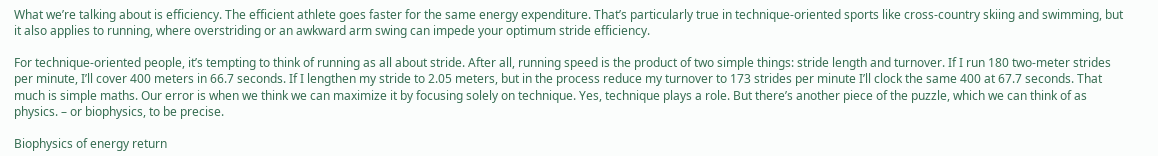What we’re talking about is efficiency. The efficient athlete goes faster for the same energy expenditure. That’s particularly true in technique-oriented sports like cross-country skiing and swimming, but it also applies to running, where overstriding or an awkward arm swing can impede your optimum stride efficiency.

For technique-oriented people, it’s tempting to think of running as all about stride. After all, running speed is the product of two simple things: stride length and turnover. If I run 180 two-meter strides per minute, I’ll cover 400 meters in 66.7 seconds. If I lengthen my stride to 2.05 meters, but in the process reduce my turnover to 173 strides per minute I’ll clock the same 400 at 67.7 seconds. That much is simple maths. Our error is when we think we can maximize it by focusing solely on technique. Yes, technique plays a role. But there’s another piece of the puzzle, which we can think of as physics. – or biophysics, to be precise.

Biophysics of energy return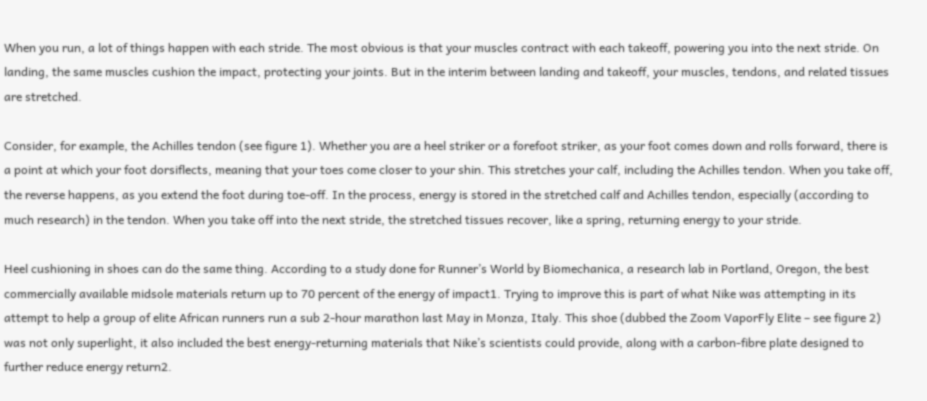When you run, a lot of things happen with each stride. The most obvious is that your muscles contract with each takeoff, powering you into the next stride. On landing, the same muscles cushion the impact, protecting your joints. But in the interim between landing and takeoff, your muscles, tendons, and related tissues are stretched.

Consider, for example, the Achilles tendon (see figure 1). Whether you are a heel striker or a forefoot striker, as your foot comes down and rolls forward, there is a point at which your foot dorsiflects, meaning that your toes come closer to your shin. This stretches your calf, including the Achilles tendon. When you take off, the reverse happens, as you extend the foot during toe-off. In the process, energy is stored in the stretched calf and Achilles tendon, especially (according to much research) in the tendon. When you take off into the next stride, the stretched tissues recover, like a spring, returning energy to your stride.

Heel cushioning in shoes can do the same thing. According to a study done for Runner’s World by Biomechanica, a research lab in Portland, Oregon, the best commercially available midsole materials return up to 70 percent of the energy of impact1. Trying to improve this is part of what Nike was attempting in its attempt to help a group of elite African runners run a sub 2-hour marathon last May in Monza, Italy. This shoe (dubbed the Zoom VaporFly Elite – see figure 2) was not only superlight, it also included the best energy-returning materials that Nike’s scientists could provide, along with a carbon-fibre plate designed to further reduce energy return2.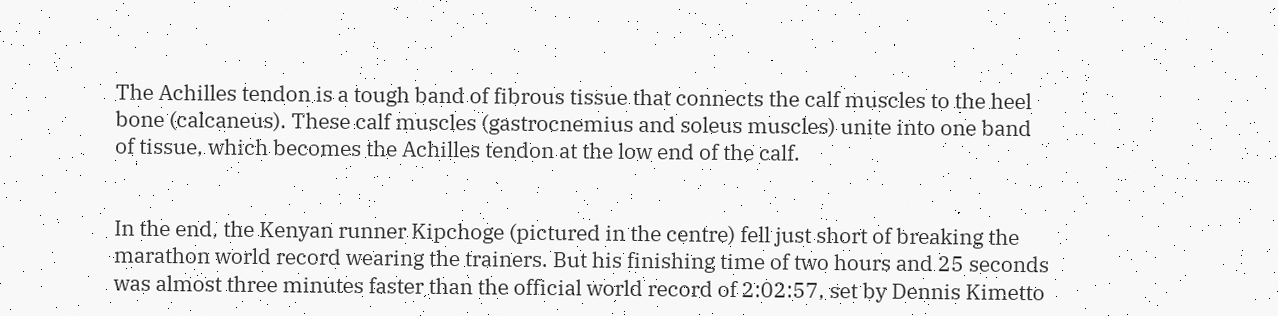The Achilles tendon is a tough band of fibrous tissue that connects the calf muscles to the heel bone (calcaneus). These calf muscles (gastrocnemius and soleus muscles) unite into one band of tissue, which becomes the Achilles tendon at the low end of the calf.


In the end, the Kenyan runner Kipchoge (pictured in the centre) fell just short of breaking the marathon world record wearing the trainers. But his finishing time of two hours and 25 seconds was almost three minutes faster than the official world record of 2:02:57, set by Dennis Kimetto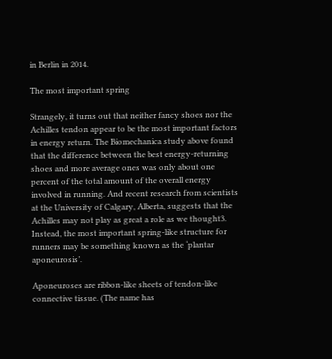in Berlin in 2014.

The most important spring

Strangely, it turns out that neither fancy shoes nor the Achilles tendon appear to be the most important factors in energy return. The Biomechanica study above found that the difference between the best energy-returning shoes and more average ones was only about one percent of the total amount of the overall energy involved in running. And recent research from scientists at the University of Calgary, Alberta, suggests that the Achilles may not play as great a role as we thought3. Instead, the most important spring-like structure for runners may be something known as the ‘plantar aponeurosis’.

Aponeuroses are ribbon-like sheets of tendon-like connective tissue. (The name has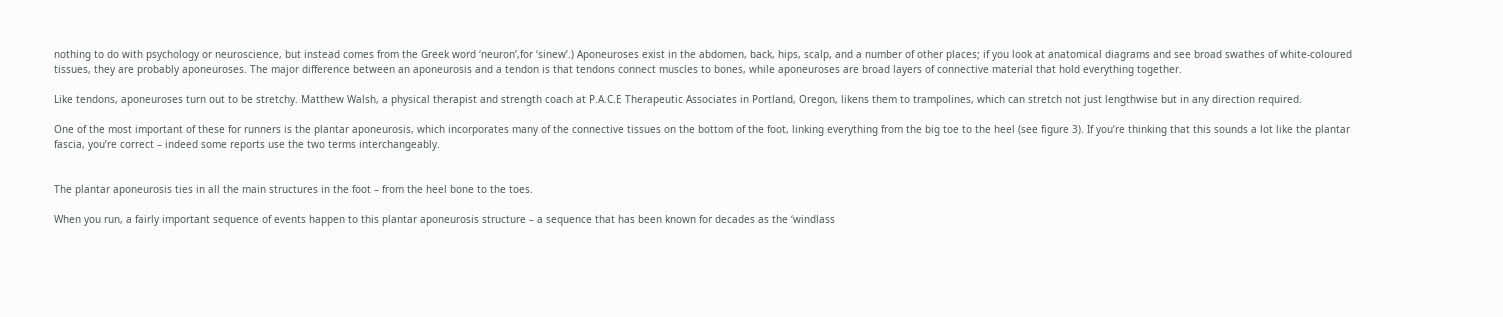nothing to do with psychology or neuroscience, but instead comes from the Greek word ‘neuron’,for ‘sinew’.) Aponeuroses exist in the abdomen, back, hips, scalp, and a number of other places; if you look at anatomical diagrams and see broad swathes of white-coloured tissues, they are probably aponeuroses. The major difference between an aponeurosis and a tendon is that tendons connect muscles to bones, while aponeuroses are broad layers of connective material that hold everything together.

Like tendons, aponeuroses turn out to be stretchy. Matthew Walsh, a physical therapist and strength coach at P.A.C.E Therapeutic Associates in Portland, Oregon, likens them to trampolines, which can stretch not just lengthwise but in any direction required.

One of the most important of these for runners is the plantar aponeurosis, which incorporates many of the connective tissues on the bottom of the foot, linking everything from the big toe to the heel (see figure 3). If you’re thinking that this sounds a lot like the plantar fascia, you’re correct – indeed some reports use the two terms interchangeably.


The plantar aponeurosis ties in all the main structures in the foot – from the heel bone to the toes.

When you run, a fairly important sequence of events happen to this plantar aponeurosis structure – a sequence that has been known for decades as the ‘windlass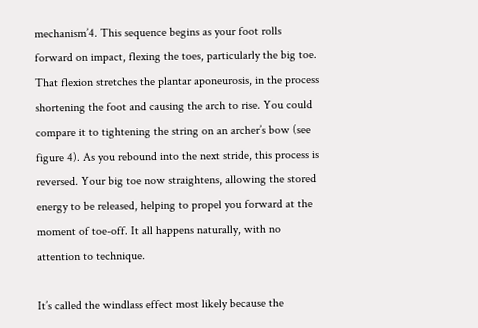mechanism’4. This sequence begins as your foot rolls forward on impact, flexing the toes, particularly the big toe. That flexion stretches the plantar aponeurosis, in the process shortening the foot and causing the arch to rise. You could compare it to tightening the string on an archer’s bow (see figure 4). As you rebound into the next stride, this process is reversed. Your big toe now straightens, allowing the stored energy to be released, helping to propel you forward at the moment of toe-off. It all happens naturally, with no attention to technique.

It’s called the windlass effect most likely because the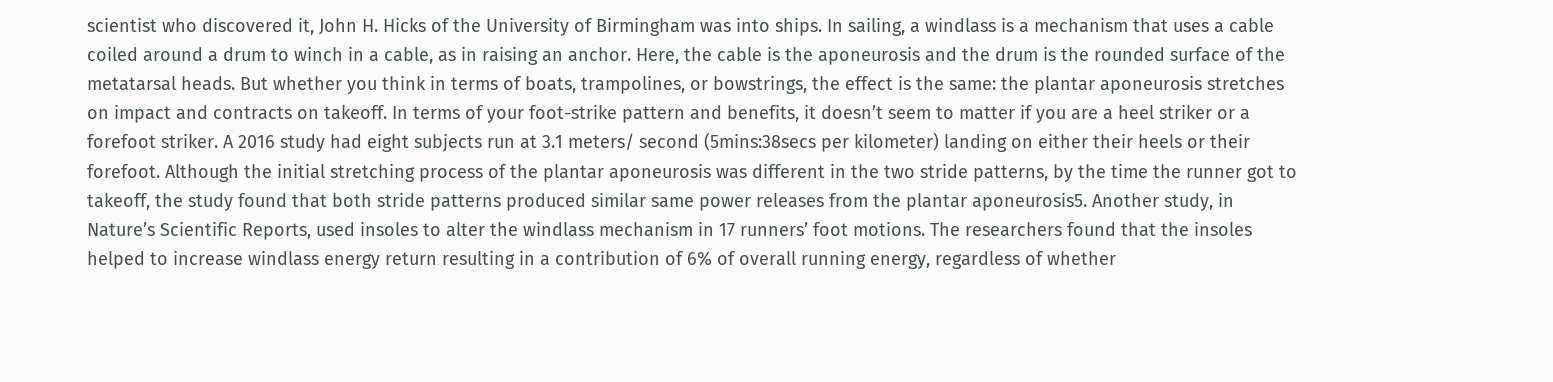scientist who discovered it, John H. Hicks of the University of Birmingham was into ships. In sailing, a windlass is a mechanism that uses a cable coiled around a drum to winch in a cable, as in raising an anchor. Here, the cable is the aponeurosis and the drum is the rounded surface of the metatarsal heads. But whether you think in terms of boats, trampolines, or bowstrings, the effect is the same: the plantar aponeurosis stretches on impact and contracts on takeoff. In terms of your foot-strike pattern and benefits, it doesn’t seem to matter if you are a heel striker or a forefoot striker. A 2016 study had eight subjects run at 3.1 meters/ second (5mins:38secs per kilometer) landing on either their heels or their forefoot. Although the initial stretching process of the plantar aponeurosis was different in the two stride patterns, by the time the runner got to takeoff, the study found that both stride patterns produced similar same power releases from the plantar aponeurosis5. Another study, in Nature’s Scientific Reports, used insoles to alter the windlass mechanism in 17 runners’ foot motions. The researchers found that the insoles helped to increase windlass energy return resulting in a contribution of 6% of overall running energy, regardless of whether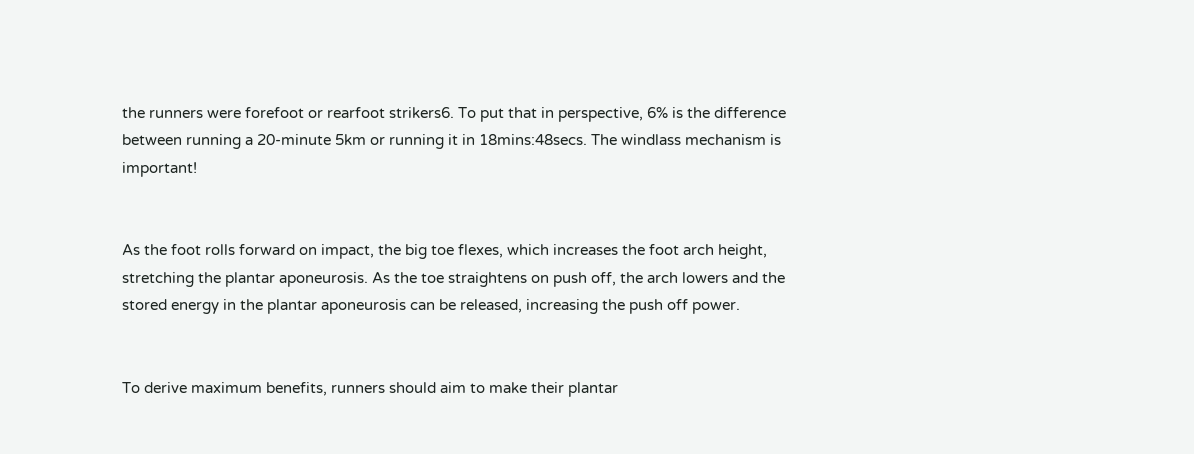the runners were forefoot or rearfoot strikers6. To put that in perspective, 6% is the difference between running a 20-minute 5km or running it in 18mins:48secs. The windlass mechanism is important!


As the foot rolls forward on impact, the big toe flexes, which increases the foot arch height, stretching the plantar aponeurosis. As the toe straightens on push off, the arch lowers and the stored energy in the plantar aponeurosis can be released, increasing the push off power.


To derive maximum benefits, runners should aim to make their plantar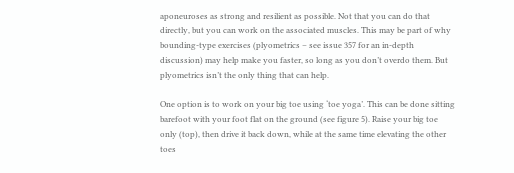aponeuroses as strong and resilient as possible. Not that you can do that directly, but you can work on the associated muscles. This may be part of why bounding-type exercises (plyometrics – see issue 357 for an in-depth discussion) may help make you faster, so long as you don’t overdo them. But plyometrics isn’t the only thing that can help.

One option is to work on your big toe using ‘toe yoga’. This can be done sitting barefoot with your foot flat on the ground (see figure 5). Raise your big toe only (top), then drive it back down, while at the same time elevating the other toes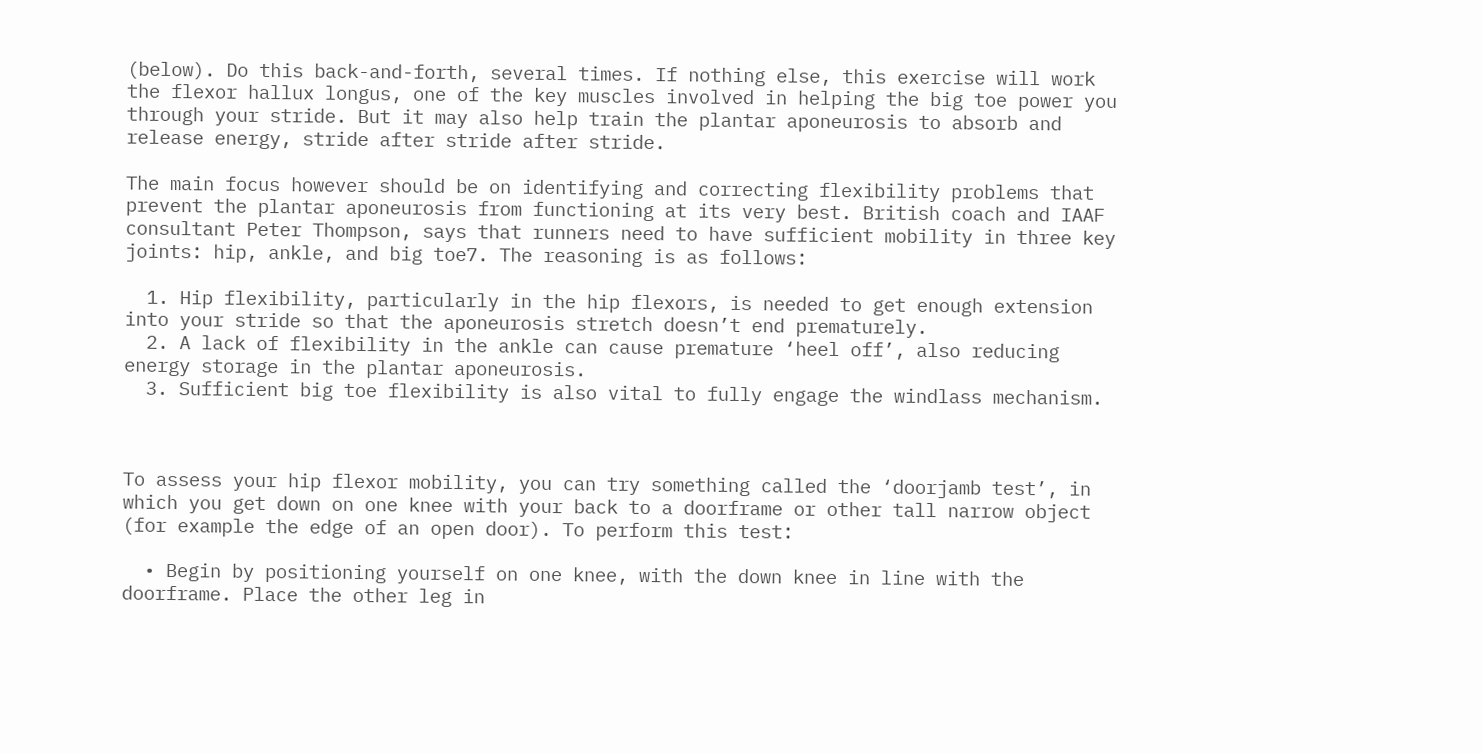(below). Do this back-and-forth, several times. If nothing else, this exercise will work the flexor hallux longus, one of the key muscles involved in helping the big toe power you through your stride. But it may also help train the plantar aponeurosis to absorb and release energy, stride after stride after stride.

The main focus however should be on identifying and correcting flexibility problems that prevent the plantar aponeurosis from functioning at its very best. British coach and IAAF consultant Peter Thompson, says that runners need to have sufficient mobility in three key joints: hip, ankle, and big toe7. The reasoning is as follows:

  1. Hip flexibility, particularly in the hip flexors, is needed to get enough extension into your stride so that the aponeurosis stretch doesn’t end prematurely.
  2. A lack of flexibility in the ankle can cause premature ‘heel off’, also reducing energy storage in the plantar aponeurosis.
  3. Sufficient big toe flexibility is also vital to fully engage the windlass mechanism.



To assess your hip flexor mobility, you can try something called the ‘doorjamb test’, in which you get down on one knee with your back to a doorframe or other tall narrow object (for example the edge of an open door). To perform this test:

  • Begin by positioning yourself on one knee, with the down knee in line with the doorframe. Place the other leg in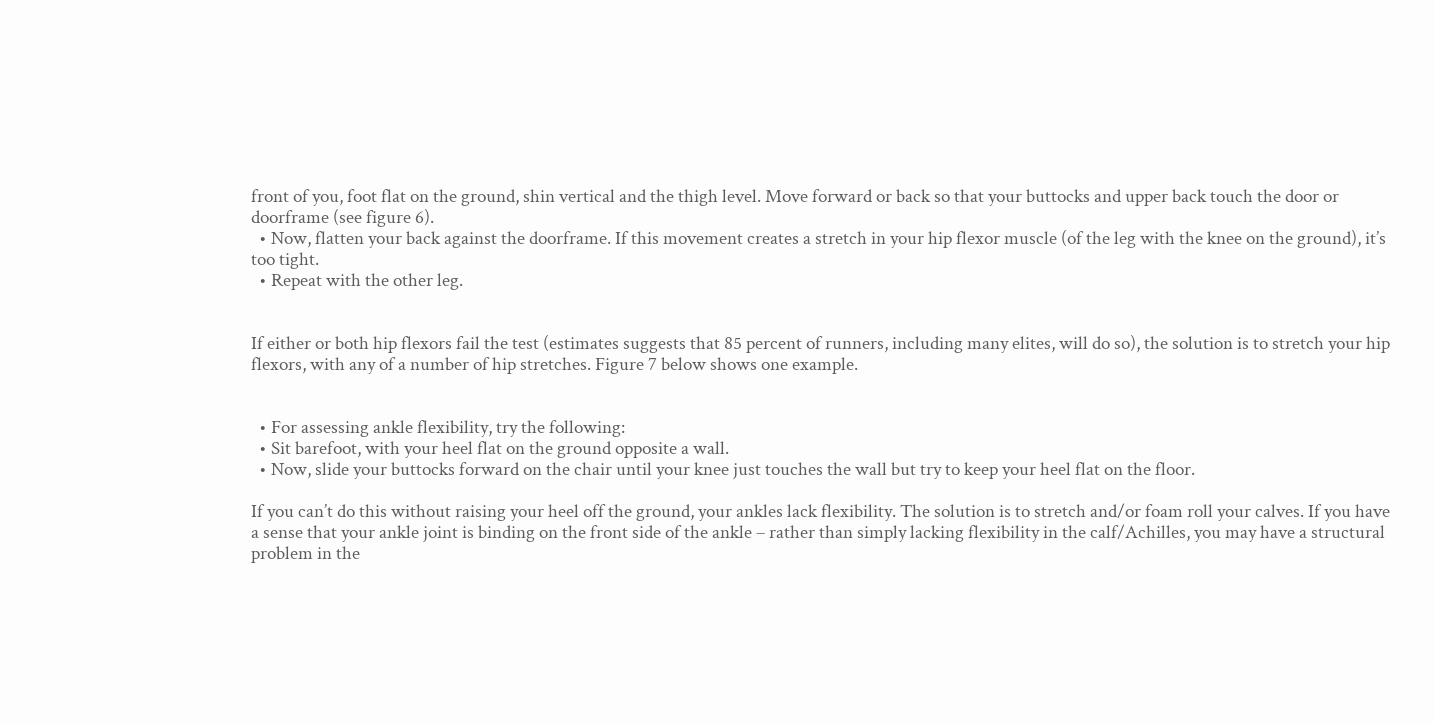front of you, foot flat on the ground, shin vertical and the thigh level. Move forward or back so that your buttocks and upper back touch the door or doorframe (see figure 6).
  • Now, flatten your back against the doorframe. If this movement creates a stretch in your hip flexor muscle (of the leg with the knee on the ground), it’s too tight.
  • Repeat with the other leg.


If either or both hip flexors fail the test (estimates suggests that 85 percent of runners, including many elites, will do so), the solution is to stretch your hip flexors, with any of a number of hip stretches. Figure 7 below shows one example.


  • For assessing ankle flexibility, try the following:
  • Sit barefoot, with your heel flat on the ground opposite a wall.
  • Now, slide your buttocks forward on the chair until your knee just touches the wall but try to keep your heel flat on the floor.

If you can’t do this without raising your heel off the ground, your ankles lack flexibility. The solution is to stretch and/or foam roll your calves. If you have a sense that your ankle joint is binding on the front side of the ankle – rather than simply lacking flexibility in the calf/Achilles, you may have a structural problem in the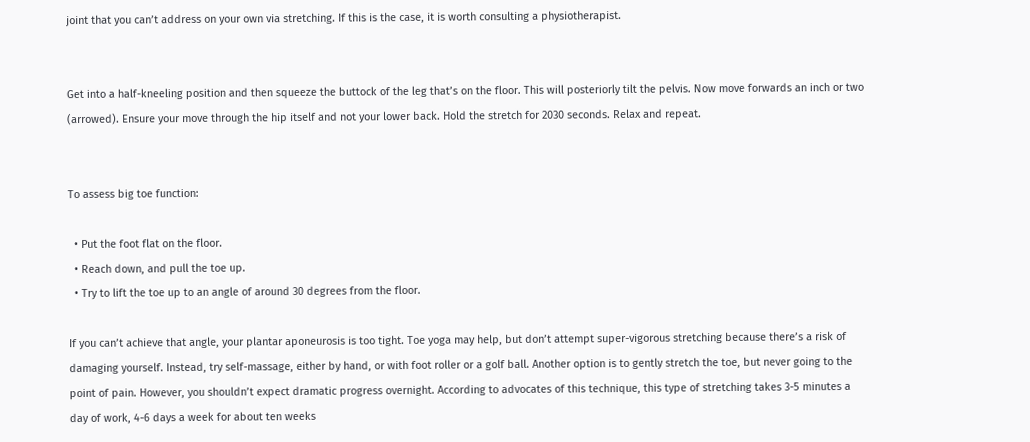joint that you can’t address on your own via stretching. If this is the case, it is worth consulting a physiotherapist.


Get into a half-kneeling position and then squeeze the buttock of the leg that’s on the floor. This will posteriorly tilt the pelvis. Now move forwards an inch or two (arrowed). Ensure your move through the hip itself and not your lower back. Hold the stretch for 2030 seconds. Relax and repeat.


To assess big toe function:

  • Put the foot flat on the floor.
  • Reach down, and pull the toe up.
  • Try to lift the toe up to an angle of around 30 degrees from the floor.

If you can’t achieve that angle, your plantar aponeurosis is too tight. Toe yoga may help, but don’t attempt super-vigorous stretching because there’s a risk of damaging yourself. Instead, try self-massage, either by hand, or with foot roller or a golf ball. Another option is to gently stretch the toe, but never going to the point of pain. However, you shouldn’t expect dramatic progress overnight. According to advocates of this technique, this type of stretching takes 3-5 minutes a day of work, 4-6 days a week for about ten weeks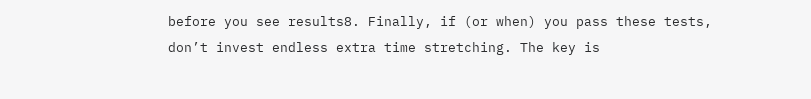before you see results8. Finally, if (or when) you pass these tests, don’t invest endless extra time stretching. The key is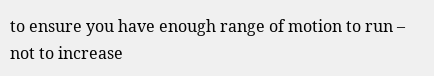to ensure you have enough range of motion to run – not to increase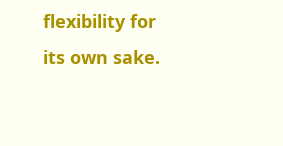flexibility for its own sake.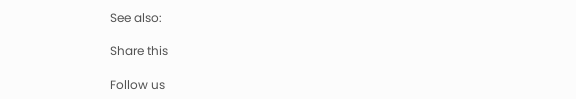See also:

Share this

Follow us